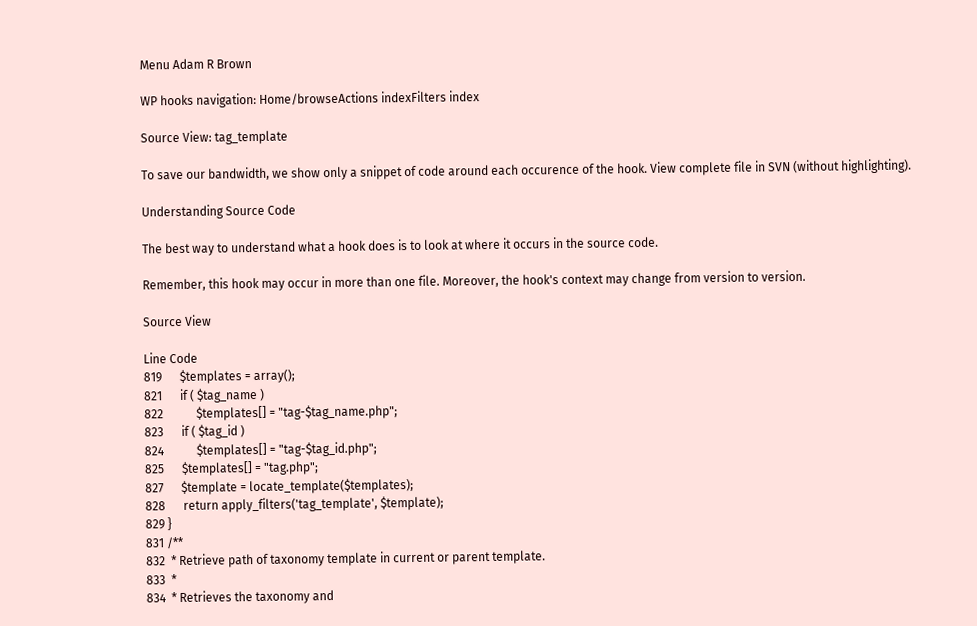Menu Adam R Brown

WP hooks navigation: Home/browseActions indexFilters index

Source View: tag_template

To save our bandwidth, we show only a snippet of code around each occurence of the hook. View complete file in SVN (without highlighting).

Understanding Source Code

The best way to understand what a hook does is to look at where it occurs in the source code.

Remember, this hook may occur in more than one file. Moreover, the hook's context may change from version to version.

Source View

Line Code
819      $templates = array();
821      if ( $tag_name )
822           $templates[] = "tag-$tag_name.php";
823      if ( $tag_id )
824           $templates[] = "tag-$tag_id.php";
825      $templates[] = "tag.php";
827      $template = locate_template($templates);
828      return apply_filters('tag_template', $template);
829 }
831 /**
832  * Retrieve path of taxonomy template in current or parent template.
833  *
834  * Retrieves the taxonomy and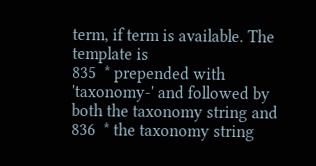term, if term is available. The template is
835  * prepended with 'taxonomy-' and followed by both the taxonomy string and
836  * the taxonomy string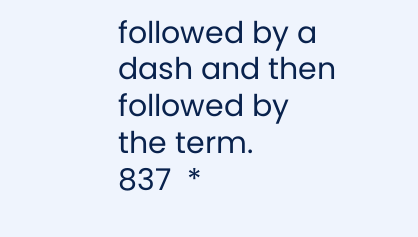followed by a dash and then followed by the term.
837  *